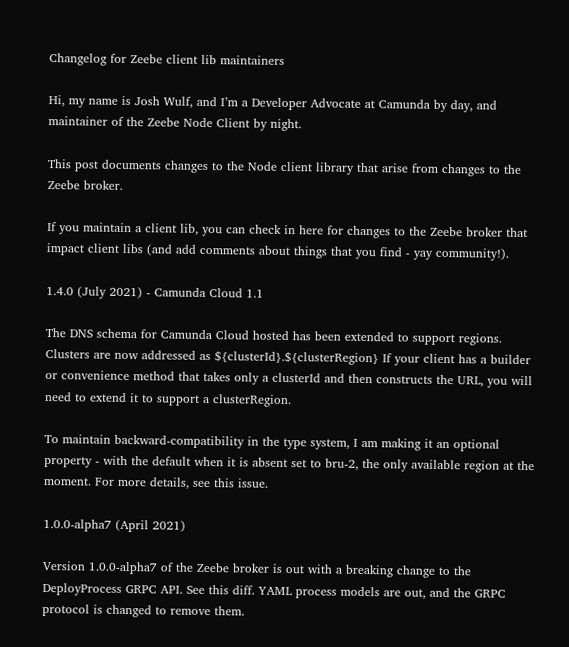Changelog for Zeebe client lib maintainers

Hi, my name is Josh Wulf, and I’m a Developer Advocate at Camunda by day, and maintainer of the Zeebe Node Client by night.

This post documents changes to the Node client library that arise from changes to the Zeebe broker.

If you maintain a client lib, you can check in here for changes to the Zeebe broker that impact client libs (and add comments about things that you find - yay community!).

1.4.0 (July 2021) - Camunda Cloud 1.1

The DNS schema for Camunda Cloud hosted has been extended to support regions. Clusters are now addressed as ${clusterId}.${clusterRegion} If your client has a builder or convenience method that takes only a clusterId and then constructs the URL, you will need to extend it to support a clusterRegion.

To maintain backward-compatibility in the type system, I am making it an optional property - with the default when it is absent set to bru-2, the only available region at the moment. For more details, see this issue.

1.0.0-alpha7 (April 2021)

Version 1.0.0-alpha7 of the Zeebe broker is out with a breaking change to the DeployProcess GRPC API. See this diff. YAML process models are out, and the GRPC protocol is changed to remove them.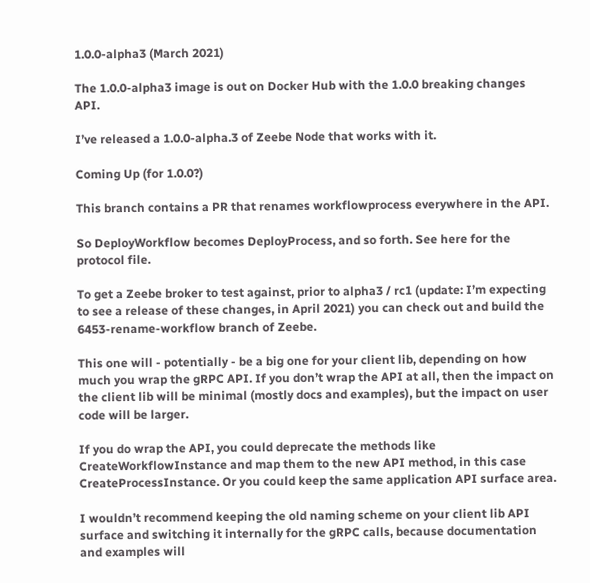1.0.0-alpha3 (March 2021)

The 1.0.0-alpha3 image is out on Docker Hub with the 1.0.0 breaking changes API.

I’ve released a 1.0.0-alpha.3 of Zeebe Node that works with it.

Coming Up (for 1.0.0?)

This branch contains a PR that renames workflowprocess everywhere in the API.

So DeployWorkflow becomes DeployProcess, and so forth. See here for the protocol file.

To get a Zeebe broker to test against, prior to alpha3 / rc1 (update: I’m expecting to see a release of these changes, in April 2021) you can check out and build the 6453-rename-workflow branch of Zeebe.

This one will - potentially - be a big one for your client lib, depending on how much you wrap the gRPC API. If you don’t wrap the API at all, then the impact on the client lib will be minimal (mostly docs and examples), but the impact on user code will be larger.

If you do wrap the API, you could deprecate the methods like CreateWorkflowInstance and map them to the new API method, in this case CreateProcessInstance. Or you could keep the same application API surface area.

I wouldn’t recommend keeping the old naming scheme on your client lib API surface and switching it internally for the gRPC calls, because documentation and examples will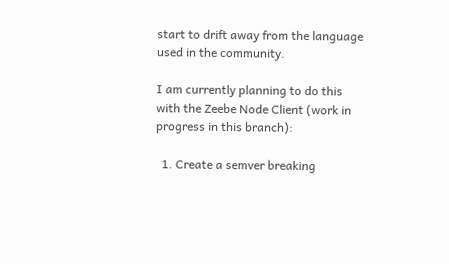start to drift away from the language used in the community.

I am currently planning to do this with the Zeebe Node Client (work in progress in this branch):

  1. Create a semver breaking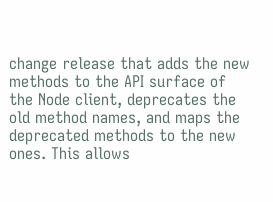change release that adds the new methods to the API surface of the Node client, deprecates the old method names, and maps the deprecated methods to the new ones. This allows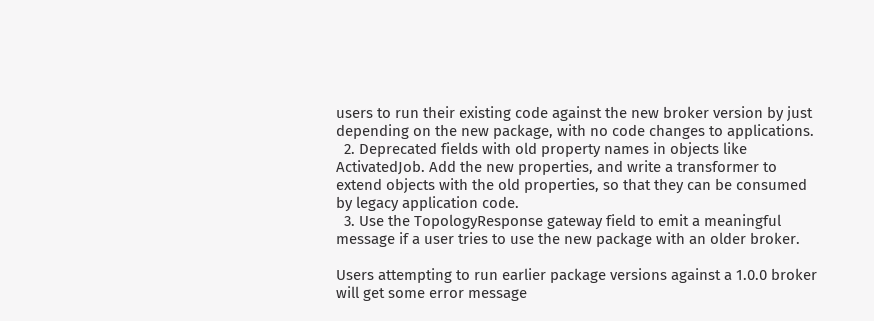users to run their existing code against the new broker version by just depending on the new package, with no code changes to applications.
  2. Deprecated fields with old property names in objects like ActivatedJob. Add the new properties, and write a transformer to extend objects with the old properties, so that they can be consumed by legacy application code.
  3. Use the TopologyResponse gateway field to emit a meaningful message if a user tries to use the new package with an older broker.

Users attempting to run earlier package versions against a 1.0.0 broker will get some error message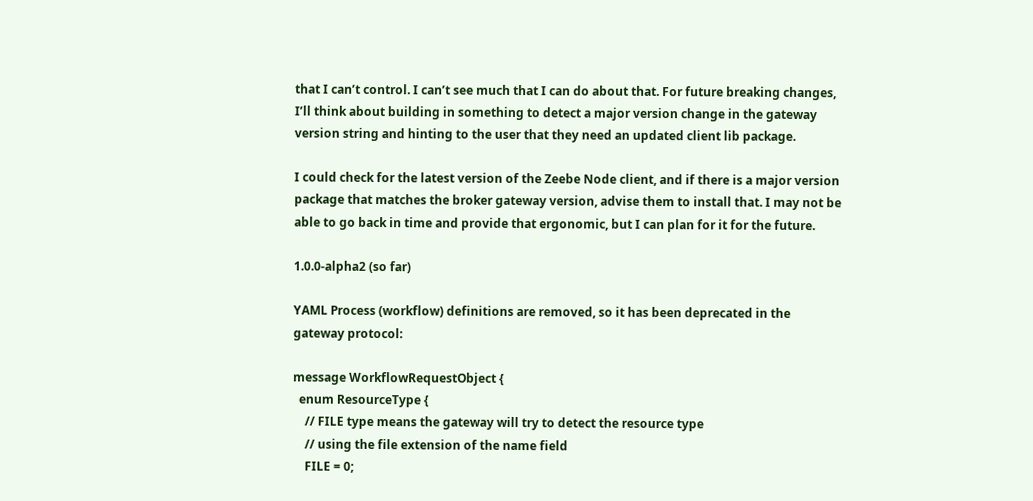that I can’t control. I can’t see much that I can do about that. For future breaking changes, I’ll think about building in something to detect a major version change in the gateway version string and hinting to the user that they need an updated client lib package.

I could check for the latest version of the Zeebe Node client, and if there is a major version package that matches the broker gateway version, advise them to install that. I may not be able to go back in time and provide that ergonomic, but I can plan for it for the future.

1.0.0-alpha2 (so far)

YAML Process (workflow) definitions are removed, so it has been deprecated in the gateway protocol:

message WorkflowRequestObject {
  enum ResourceType {
    // FILE type means the gateway will try to detect the resource type
    // using the file extension of the name field
    FILE = 0;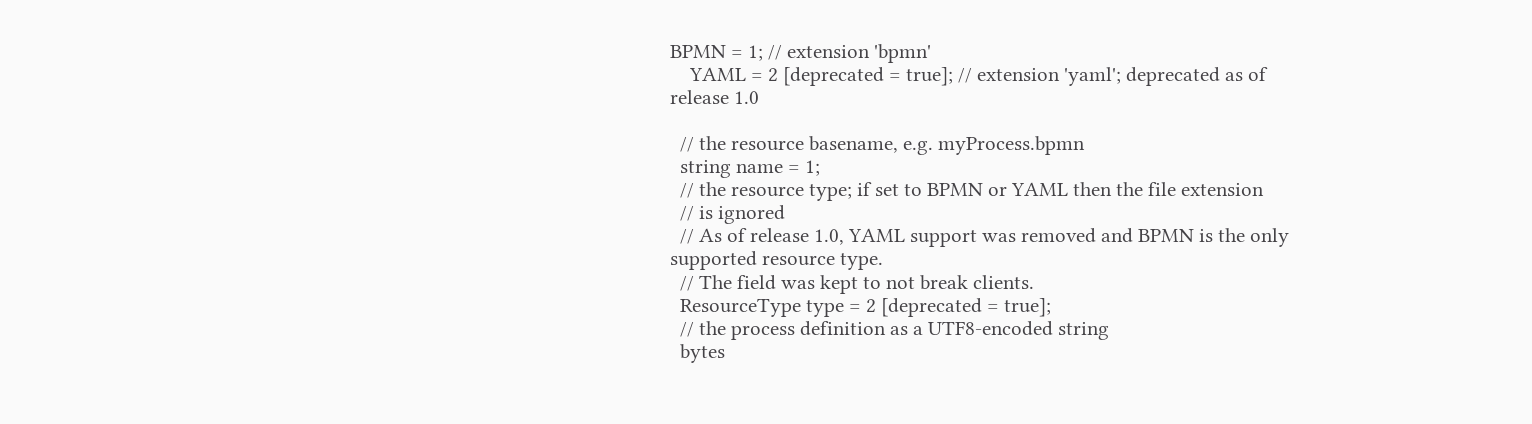BPMN = 1; // extension 'bpmn'
    YAML = 2 [deprecated = true]; // extension 'yaml'; deprecated as of release 1.0

  // the resource basename, e.g. myProcess.bpmn
  string name = 1;
  // the resource type; if set to BPMN or YAML then the file extension
  // is ignored
  // As of release 1.0, YAML support was removed and BPMN is the only supported resource type.
  // The field was kept to not break clients.
  ResourceType type = 2 [deprecated = true];
  // the process definition as a UTF8-encoded string
  bytes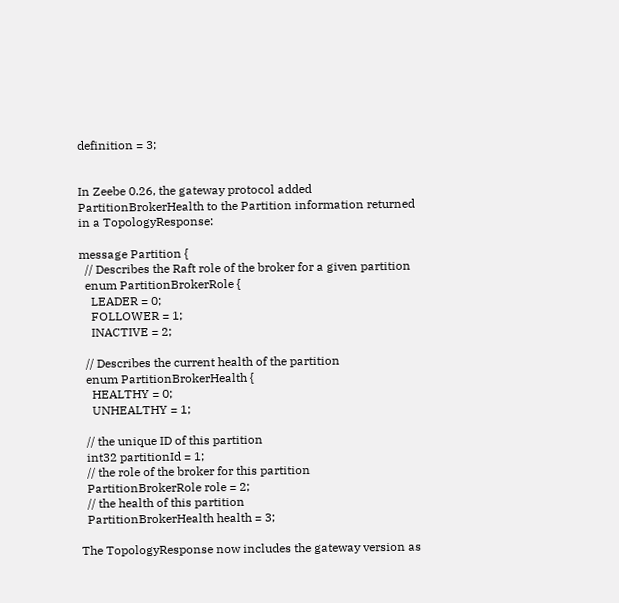definition = 3;


In Zeebe 0.26, the gateway protocol added PartitionBrokerHealth to the Partition information returned in a TopologyResponse:

message Partition {
  // Describes the Raft role of the broker for a given partition
  enum PartitionBrokerRole {
    LEADER = 0;
    FOLLOWER = 1;
    INACTIVE = 2;

  // Describes the current health of the partition
  enum PartitionBrokerHealth {
    HEALTHY = 0;
    UNHEALTHY = 1;

  // the unique ID of this partition
  int32 partitionId = 1;
  // the role of the broker for this partition
  PartitionBrokerRole role = 2;
  // the health of this partition
  PartitionBrokerHealth health = 3;

The TopologyResponse now includes the gateway version as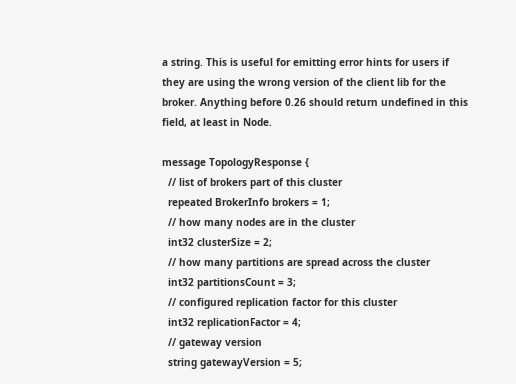a string. This is useful for emitting error hints for users if they are using the wrong version of the client lib for the broker. Anything before 0.26 should return undefined in this field, at least in Node.

message TopologyResponse {
  // list of brokers part of this cluster
  repeated BrokerInfo brokers = 1;
  // how many nodes are in the cluster
  int32 clusterSize = 2;
  // how many partitions are spread across the cluster
  int32 partitionsCount = 3;
  // configured replication factor for this cluster
  int32 replicationFactor = 4;
  // gateway version
  string gatewayVersion = 5;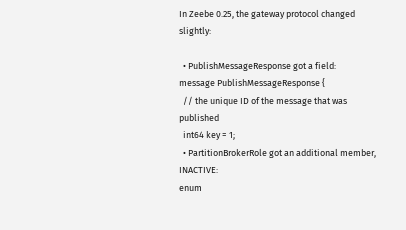In Zeebe 0.25, the gateway protocol changed slightly:

  • PublishMessageResponse got a field:
message PublishMessageResponse {
  // the unique ID of the message that was published
  int64 key = 1;
  • PartitionBrokerRole got an additional member, INACTIVE:
enum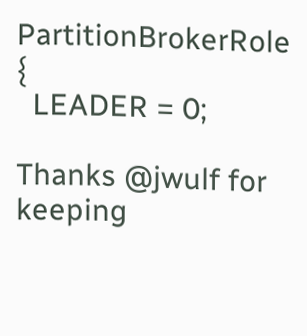PartitionBrokerRole {
  LEADER = 0;

Thanks @jwulf for keeping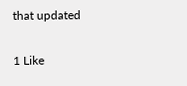that updated

1 Like